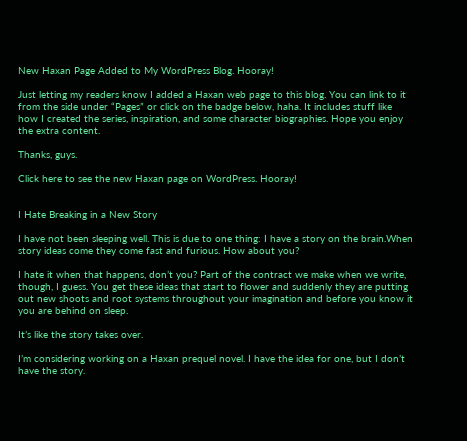New Haxan Page Added to My WordPress Blog. Hooray!

Just letting my readers know I added a Haxan web page to this blog. You can link to it from the side under “Pages” or click on the badge below, haha. It includes stuff like how I created the series, inspiration, and some character biographies. Hope you enjoy the extra content.

Thanks, guys.

Click here to see the new Haxan page on WordPress. Hooray!


I Hate Breaking in a New Story

I have not been sleeping well. This is due to one thing: I have a story on the brain.When story ideas come they come fast and furious. How about you?

I hate it when that happens, don’t you? Part of the contract we make when we write, though, I guess. You get these ideas that start to flower and suddenly they are putting out new shoots and root systems throughout your imagination and before you know it you are behind on sleep.

It’s like the story takes over.

I’m considering working on a Haxan prequel novel. I have the idea for one, but I don’t have the story.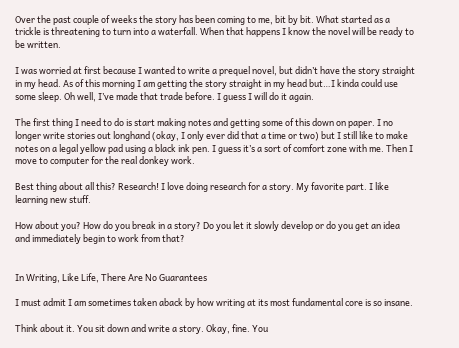Over the past couple of weeks the story has been coming to me, bit by bit. What started as a trickle is threatening to turn into a waterfall. When that happens I know the novel will be ready to be written.

I was worried at first because I wanted to write a prequel novel, but didn’t have the story straight in my head. As of this morning I am getting the story straight in my head but…I kinda could use some sleep. Oh well, I’ve made that trade before. I guess I will do it again.

The first thing I need to do is start making notes and getting some of this down on paper. I no longer write stories out longhand (okay, I only ever did that a time or two) but I still like to make notes on a legal yellow pad using a black ink pen. I guess it’s a sort of comfort zone with me. Then I move to computer for the real donkey work.

Best thing about all this? Research! I love doing research for a story. My favorite part. I like learning new stuff.

How about you? How do you break in a story? Do you let it slowly develop or do you get an idea and immediately begin to work from that?


In Writing, Like Life, There Are No Guarantees

I must admit I am sometimes taken aback by how writing at its most fundamental core is so insane.

Think about it. You sit down and write a story. Okay, fine. You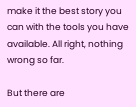make it the best story you can with the tools you have available. All right, nothing wrong so far.

But there are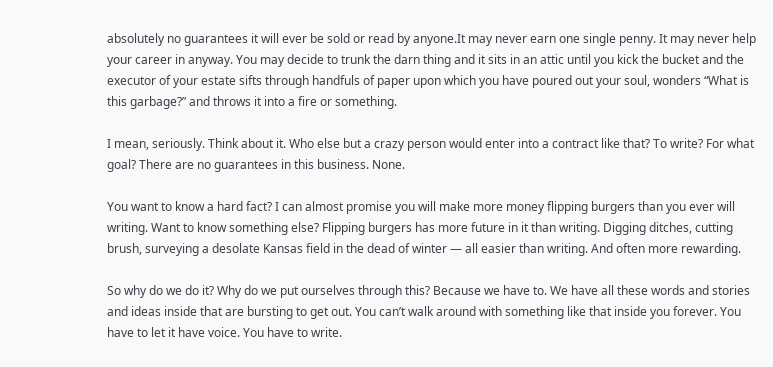absolutely no guarantees it will ever be sold or read by anyone.It may never earn one single penny. It may never help your career in anyway. You may decide to trunk the darn thing and it sits in an attic until you kick the bucket and the executor of your estate sifts through handfuls of paper upon which you have poured out your soul, wonders “What is this garbage?” and throws it into a fire or something.

I mean, seriously. Think about it. Who else but a crazy person would enter into a contract like that? To write? For what goal? There are no guarantees in this business. None.

You want to know a hard fact? I can almost promise you will make more money flipping burgers than you ever will writing. Want to know something else? Flipping burgers has more future in it than writing. Digging ditches, cutting brush, surveying a desolate Kansas field in the dead of winter — all easier than writing. And often more rewarding.

So why do we do it? Why do we put ourselves through this? Because we have to. We have all these words and stories and ideas inside that are bursting to get out. You can’t walk around with something like that inside you forever. You have to let it have voice. You have to write.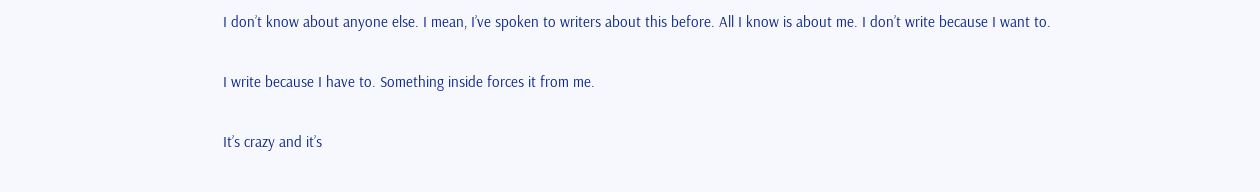I don’t know about anyone else. I mean, I’ve spoken to writers about this before. All I know is about me. I don’t write because I want to.

I write because I have to. Something inside forces it from me.

It’s crazy and it’s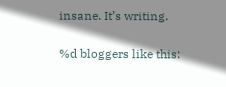insane. It’s writing.

%d bloggers like this: